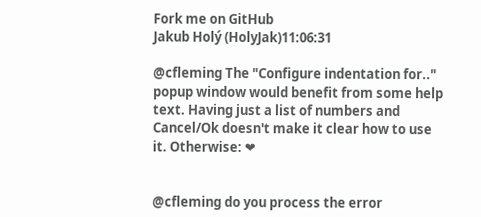Fork me on GitHub
Jakub Holý (HolyJak)11:06:31

@cfleming The "Configure indentation for.." popup window would benefit from some help text. Having just a list of numbers and Cancel/Ok doesn't make it clear how to use it. Otherwise: ❤


@cfleming do you process the error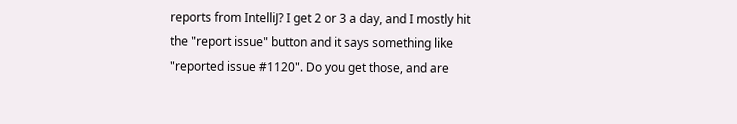reports from IntelliJ? I get 2 or 3 a day, and I mostly hit the "report issue" button and it says something like "reported issue #1120". Do you get those, and are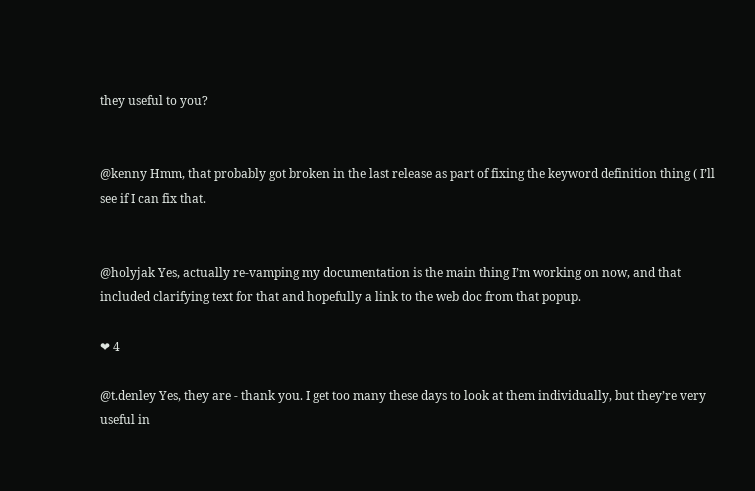they useful to you?


@kenny Hmm, that probably got broken in the last release as part of fixing the keyword definition thing ( I’ll see if I can fix that.


@holyjak Yes, actually re-vamping my documentation is the main thing I’m working on now, and that included clarifying text for that and hopefully a link to the web doc from that popup.

❤ 4

@t.denley Yes, they are - thank you. I get too many these days to look at them individually, but they’re very useful in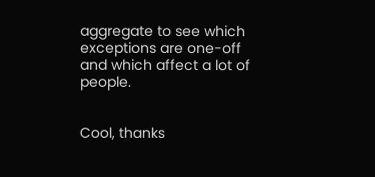aggregate to see which exceptions are one-off and which affect a lot of people.


Cool, thanks